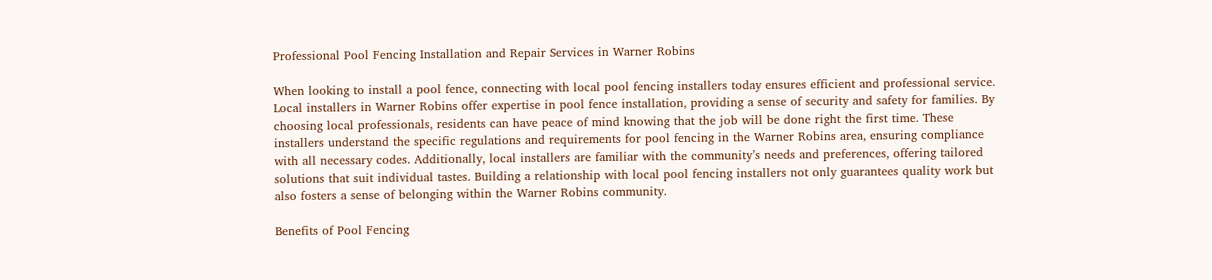Professional Pool Fencing Installation and Repair Services in Warner Robins

When looking to install a pool fence, connecting with local pool fencing installers today ensures efficient and professional service. Local installers in Warner Robins offer expertise in pool fence installation, providing a sense of security and safety for families. By choosing local professionals, residents can have peace of mind knowing that the job will be done right the first time. These installers understand the specific regulations and requirements for pool fencing in the Warner Robins area, ensuring compliance with all necessary codes. Additionally, local installers are familiar with the community’s needs and preferences, offering tailored solutions that suit individual tastes. Building a relationship with local pool fencing installers not only guarantees quality work but also fosters a sense of belonging within the Warner Robins community.

Benefits of Pool Fencing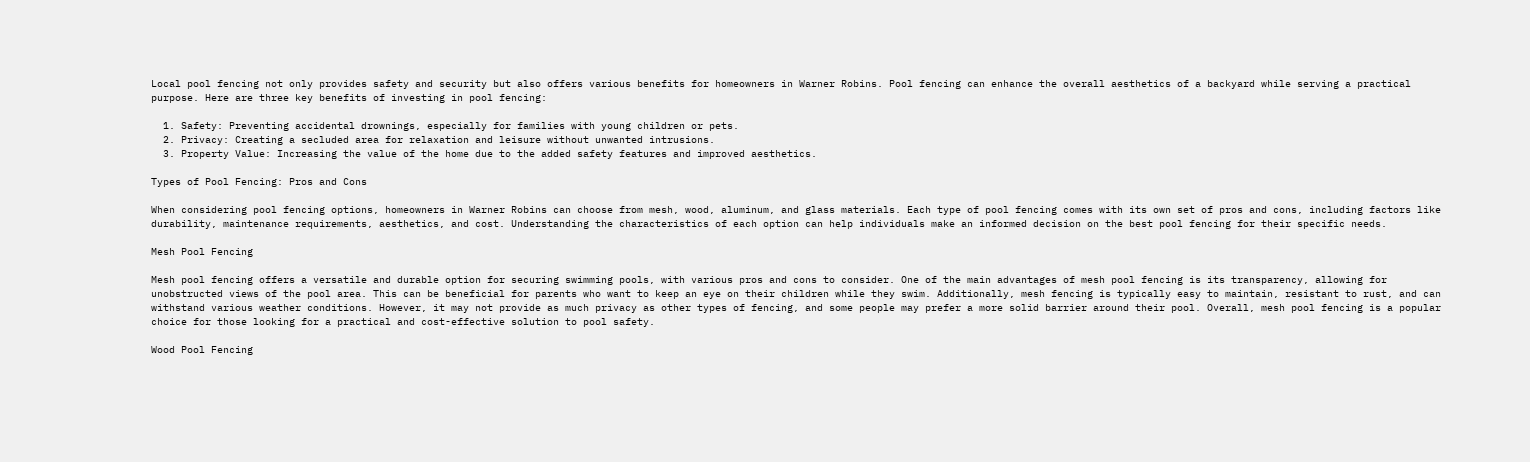Local pool fencing not only provides safety and security but also offers various benefits for homeowners in Warner Robins. Pool fencing can enhance the overall aesthetics of a backyard while serving a practical purpose. Here are three key benefits of investing in pool fencing:

  1. Safety: Preventing accidental drownings, especially for families with young children or pets.
  2. Privacy: Creating a secluded area for relaxation and leisure without unwanted intrusions.
  3. Property Value: Increasing the value of the home due to the added safety features and improved aesthetics.

Types of Pool Fencing: Pros and Cons

When considering pool fencing options, homeowners in Warner Robins can choose from mesh, wood, aluminum, and glass materials. Each type of pool fencing comes with its own set of pros and cons, including factors like durability, maintenance requirements, aesthetics, and cost. Understanding the characteristics of each option can help individuals make an informed decision on the best pool fencing for their specific needs.

Mesh Pool Fencing

Mesh pool fencing offers a versatile and durable option for securing swimming pools, with various pros and cons to consider. One of the main advantages of mesh pool fencing is its transparency, allowing for unobstructed views of the pool area. This can be beneficial for parents who want to keep an eye on their children while they swim. Additionally, mesh fencing is typically easy to maintain, resistant to rust, and can withstand various weather conditions. However, it may not provide as much privacy as other types of fencing, and some people may prefer a more solid barrier around their pool. Overall, mesh pool fencing is a popular choice for those looking for a practical and cost-effective solution to pool safety.

Wood Pool Fencing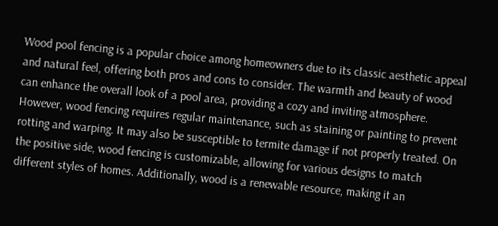Wood pool fencing is a popular choice among homeowners due to its classic aesthetic appeal and natural feel, offering both pros and cons to consider. The warmth and beauty of wood can enhance the overall look of a pool area, providing a cozy and inviting atmosphere. However, wood fencing requires regular maintenance, such as staining or painting to prevent rotting and warping. It may also be susceptible to termite damage if not properly treated. On the positive side, wood fencing is customizable, allowing for various designs to match different styles of homes. Additionally, wood is a renewable resource, making it an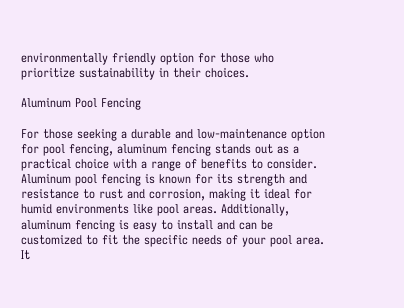environmentally friendly option for those who prioritize sustainability in their choices.

Aluminum Pool Fencing

For those seeking a durable and low-maintenance option for pool fencing, aluminum fencing stands out as a practical choice with a range of benefits to consider. Aluminum pool fencing is known for its strength and resistance to rust and corrosion, making it ideal for humid environments like pool areas. Additionally, aluminum fencing is easy to install and can be customized to fit the specific needs of your pool area. It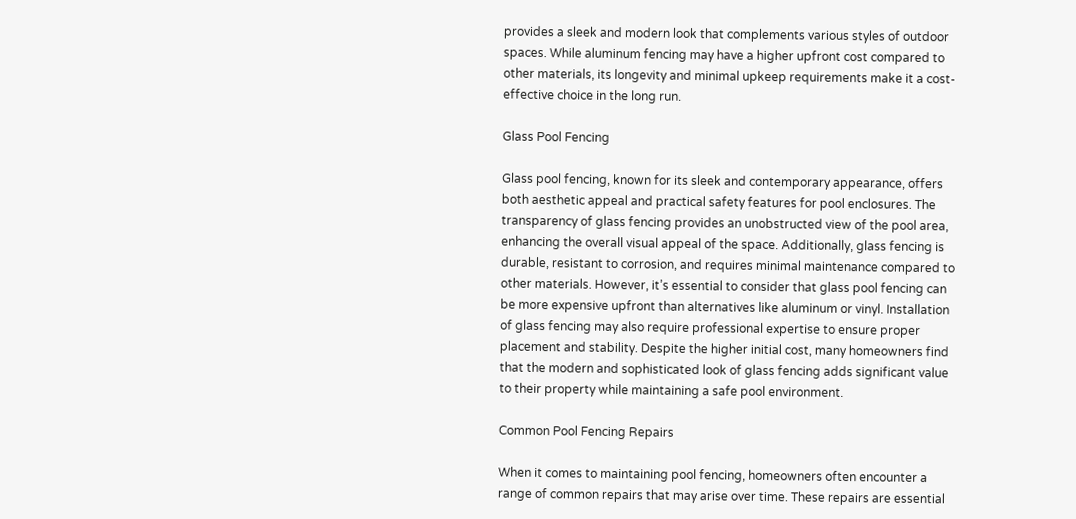provides a sleek and modern look that complements various styles of outdoor spaces. While aluminum fencing may have a higher upfront cost compared to other materials, its longevity and minimal upkeep requirements make it a cost-effective choice in the long run.

Glass Pool Fencing

Glass pool fencing, known for its sleek and contemporary appearance, offers both aesthetic appeal and practical safety features for pool enclosures. The transparency of glass fencing provides an unobstructed view of the pool area, enhancing the overall visual appeal of the space. Additionally, glass fencing is durable, resistant to corrosion, and requires minimal maintenance compared to other materials. However, it’s essential to consider that glass pool fencing can be more expensive upfront than alternatives like aluminum or vinyl. Installation of glass fencing may also require professional expertise to ensure proper placement and stability. Despite the higher initial cost, many homeowners find that the modern and sophisticated look of glass fencing adds significant value to their property while maintaining a safe pool environment.

Common Pool Fencing Repairs

When it comes to maintaining pool fencing, homeowners often encounter a range of common repairs that may arise over time. These repairs are essential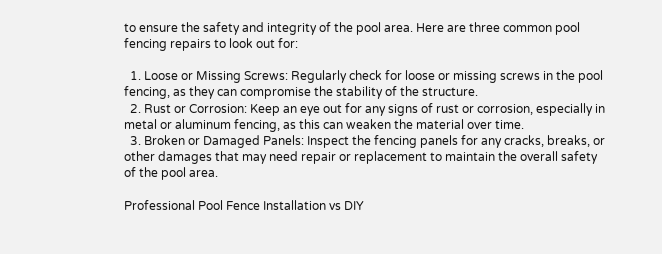to ensure the safety and integrity of the pool area. Here are three common pool fencing repairs to look out for:

  1. Loose or Missing Screws: Regularly check for loose or missing screws in the pool fencing, as they can compromise the stability of the structure.
  2. Rust or Corrosion: Keep an eye out for any signs of rust or corrosion, especially in metal or aluminum fencing, as this can weaken the material over time.
  3. Broken or Damaged Panels: Inspect the fencing panels for any cracks, breaks, or other damages that may need repair or replacement to maintain the overall safety of the pool area.

Professional Pool Fence Installation vs DIY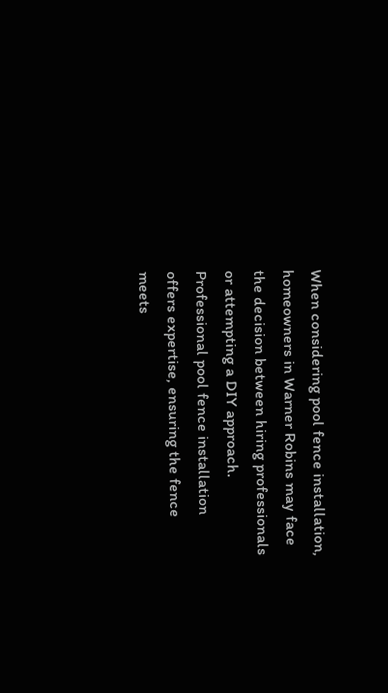When considering pool fence installation, homeowners in Warner Robins may face the decision between hiring professionals or attempting a DIY approach. Professional pool fence installation offers expertise, ensuring the fence meets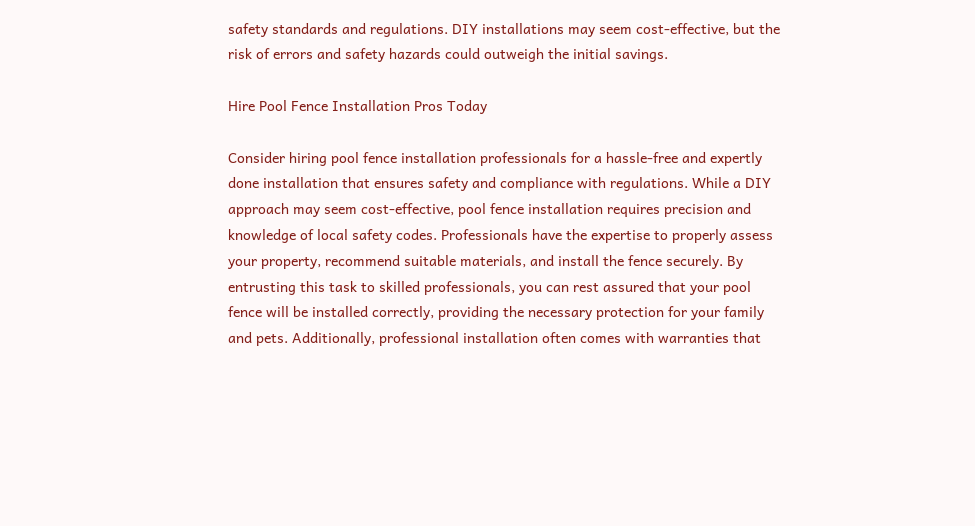safety standards and regulations. DIY installations may seem cost-effective, but the risk of errors and safety hazards could outweigh the initial savings.

Hire Pool Fence Installation Pros Today

Consider hiring pool fence installation professionals for a hassle-free and expertly done installation that ensures safety and compliance with regulations. While a DIY approach may seem cost-effective, pool fence installation requires precision and knowledge of local safety codes. Professionals have the expertise to properly assess your property, recommend suitable materials, and install the fence securely. By entrusting this task to skilled professionals, you can rest assured that your pool fence will be installed correctly, providing the necessary protection for your family and pets. Additionally, professional installation often comes with warranties that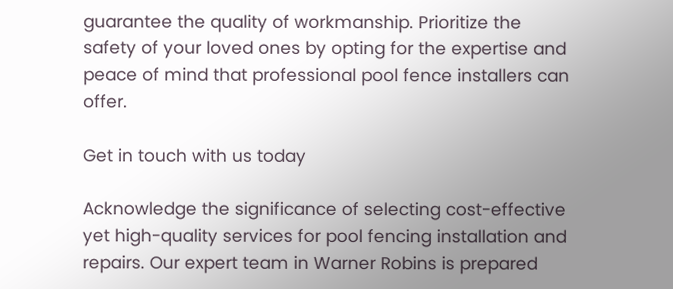guarantee the quality of workmanship. Prioritize the safety of your loved ones by opting for the expertise and peace of mind that professional pool fence installers can offer.

Get in touch with us today

Acknowledge the significance of selecting cost-effective yet high-quality services for pool fencing installation and repairs. Our expert team in Warner Robins is prepared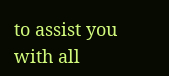to assist you with all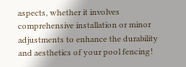aspects, whether it involves comprehensive installation or minor adjustments to enhance the durability and aesthetics of your pool fencing!